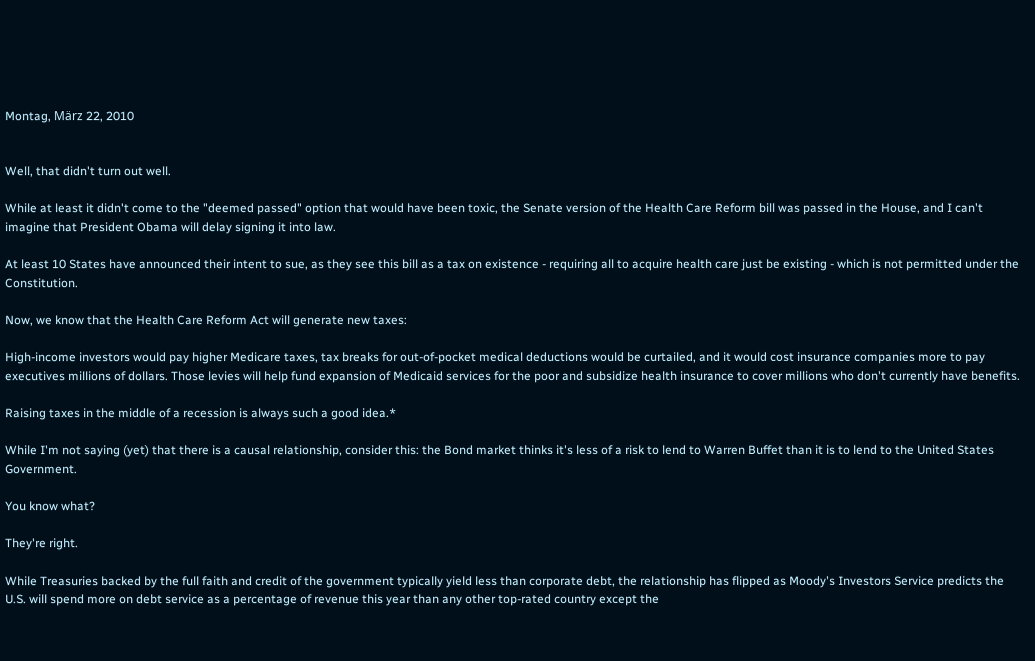Montag, März 22, 2010


Well, that didn't turn out well.

While at least it didn't come to the "deemed passed" option that would have been toxic, the Senate version of the Health Care Reform bill was passed in the House, and I can't imagine that President Obama will delay signing it into law.

At least 10 States have announced their intent to sue, as they see this bill as a tax on existence - requiring all to acquire health care just be existing - which is not permitted under the Constitution.

Now, we know that the Health Care Reform Act will generate new taxes:

High-income investors would pay higher Medicare taxes, tax breaks for out-of-pocket medical deductions would be curtailed, and it would cost insurance companies more to pay executives millions of dollars. Those levies will help fund expansion of Medicaid services for the poor and subsidize health insurance to cover millions who don't currently have benefits.

Raising taxes in the middle of a recession is always such a good idea.*

While I'm not saying (yet) that there is a causal relationship, consider this: the Bond market thinks it's less of a risk to lend to Warren Buffet than it is to lend to the United States Government.

You know what?

They're right.

While Treasuries backed by the full faith and credit of the government typically yield less than corporate debt, the relationship has flipped as Moody's Investors Service predicts the U.S. will spend more on debt service as a percentage of revenue this year than any other top-rated country except the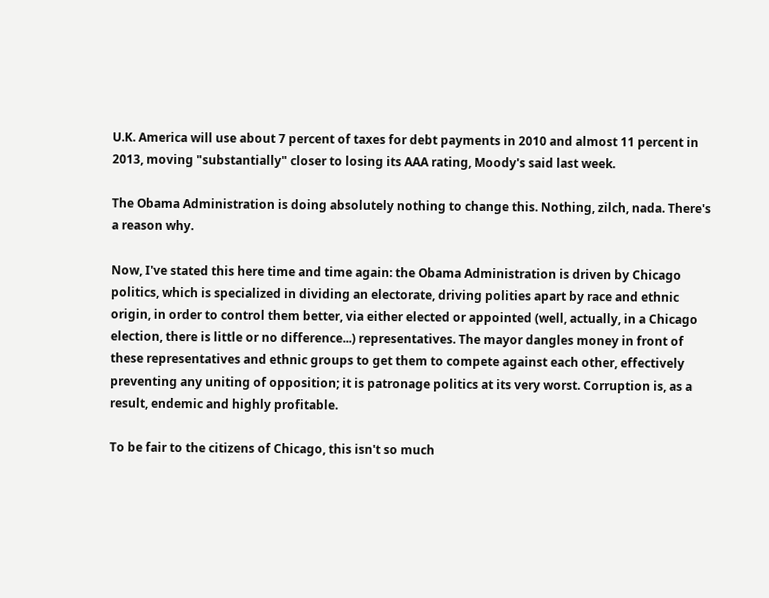U.K. America will use about 7 percent of taxes for debt payments in 2010 and almost 11 percent in 2013, moving "substantially" closer to losing its AAA rating, Moody's said last week.

The Obama Administration is doing absolutely nothing to change this. Nothing, zilch, nada. There's a reason why.

Now, I've stated this here time and time again: the Obama Administration is driven by Chicago politics, which is specialized in dividing an electorate, driving polities apart by race and ethnic origin, in order to control them better, via either elected or appointed (well, actually, in a Chicago election, there is little or no difference...) representatives. The mayor dangles money in front of these representatives and ethnic groups to get them to compete against each other, effectively preventing any uniting of opposition; it is patronage politics at its very worst. Corruption is, as a result, endemic and highly profitable.

To be fair to the citizens of Chicago, this isn't so much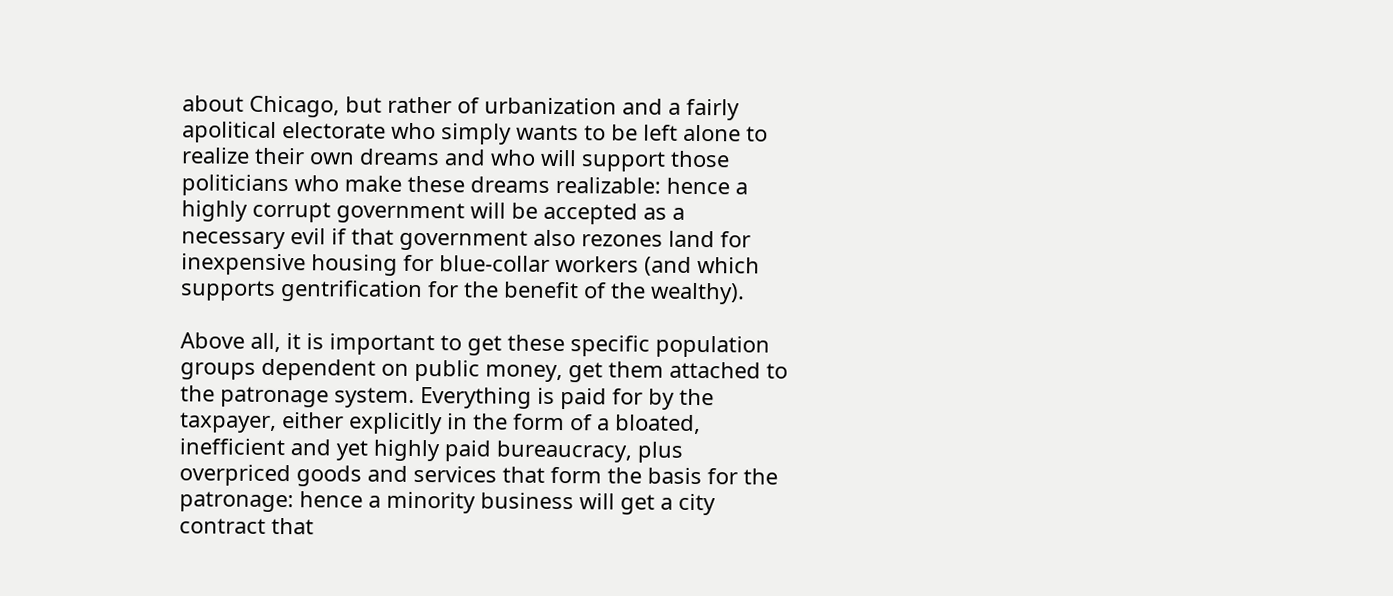about Chicago, but rather of urbanization and a fairly apolitical electorate who simply wants to be left alone to realize their own dreams and who will support those politicians who make these dreams realizable: hence a highly corrupt government will be accepted as a necessary evil if that government also rezones land for inexpensive housing for blue-collar workers (and which supports gentrification for the benefit of the wealthy).

Above all, it is important to get these specific population groups dependent on public money, get them attached to the patronage system. Everything is paid for by the taxpayer, either explicitly in the form of a bloated, inefficient and yet highly paid bureaucracy, plus overpriced goods and services that form the basis for the patronage: hence a minority business will get a city contract that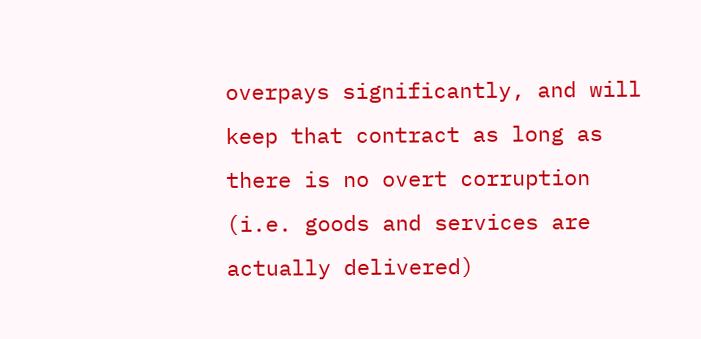overpays significantly, and will keep that contract as long as there is no overt corruption (i.e. goods and services are actually delivered)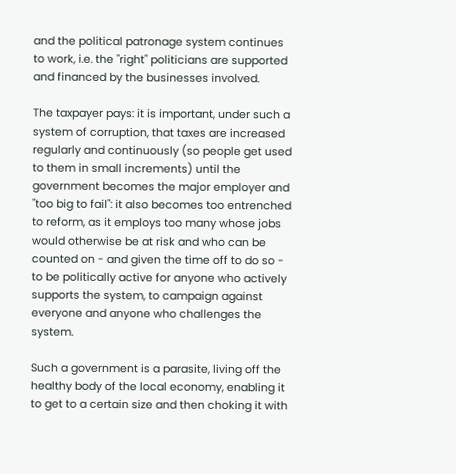and the political patronage system continues to work, i.e. the "right" politicians are supported and financed by the businesses involved.

The taxpayer pays: it is important, under such a system of corruption, that taxes are increased regularly and continuously (so people get used to them in small increments) until the government becomes the major employer and "too big to fail": it also becomes too entrenched to reform, as it employs too many whose jobs would otherwise be at risk and who can be counted on - and given the time off to do so - to be politically active for anyone who actively supports the system, to campaign against everyone and anyone who challenges the system.

Such a government is a parasite, living off the healthy body of the local economy, enabling it to get to a certain size and then choking it with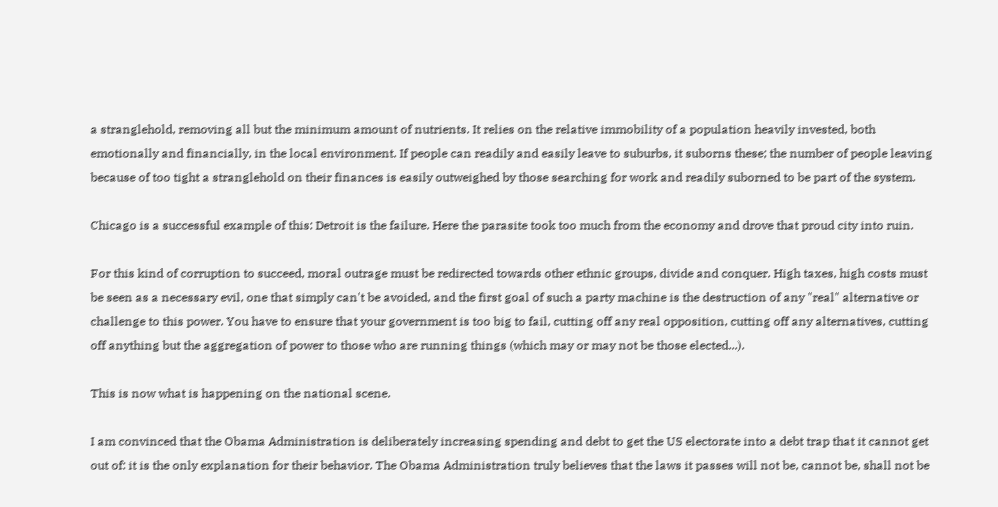a stranglehold, removing all but the minimum amount of nutrients. It relies on the relative immobility of a population heavily invested, both emotionally and financially, in the local environment. If people can readily and easily leave to suburbs, it suborns these; the number of people leaving because of too tight a stranglehold on their finances is easily outweighed by those searching for work and readily suborned to be part of the system.

Chicago is a successful example of this: Detroit is the failure. Here the parasite took too much from the economy and drove that proud city into ruin.

For this kind of corruption to succeed, moral outrage must be redirected towards other ethnic groups, divide and conquer. High taxes, high costs must be seen as a necessary evil, one that simply can't be avoided, and the first goal of such a party machine is the destruction of any "real" alternative or challenge to this power. You have to ensure that your government is too big to fail, cutting off any real opposition, cutting off any alternatives, cutting off anything but the aggregation of power to those who are running things (which may or may not be those elected...).

This is now what is happening on the national scene.

I am convinced that the Obama Administration is deliberately increasing spending and debt to get the US electorate into a debt trap that it cannot get out of: it is the only explanation for their behavior. The Obama Administration truly believes that the laws it passes will not be, cannot be, shall not be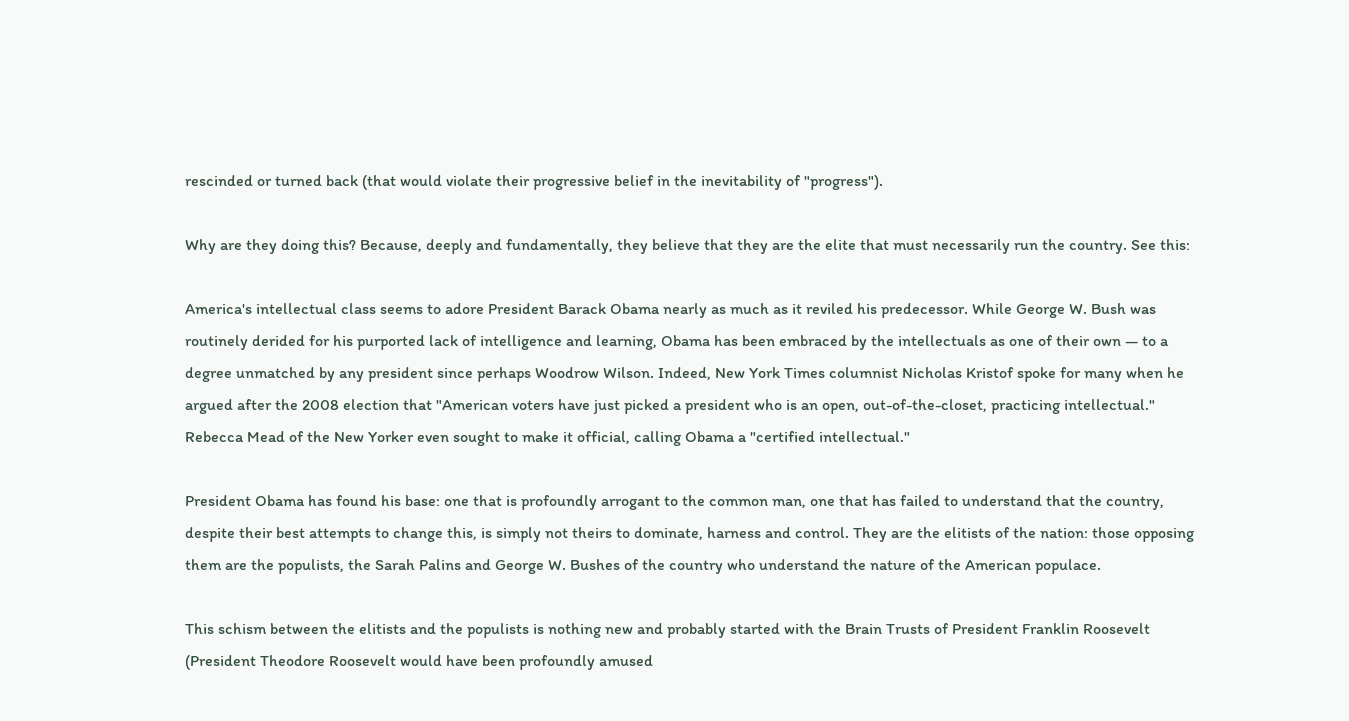rescinded or turned back (that would violate their progressive belief in the inevitability of "progress").

Why are they doing this? Because, deeply and fundamentally, they believe that they are the elite that must necessarily run the country. See this:

America's intellectual class seems to adore President Barack Obama nearly as much as it reviled his predecessor. While George W. Bush was routinely derided for his purported lack of intelligence and learning, Obama has been embraced by the intellectuals as one of their own — to a degree unmatched by any president since perhaps Woodrow Wilson. Indeed, New York Times columnist Nicholas Kristof spoke for many when he argued after the 2008 election that "American voters have just picked a president who is an open, out-of-the-closet, practicing intellectual." Rebecca Mead of the New Yorker even sought to make it official, calling Obama a "certified intellectual."

President Obama has found his base: one that is profoundly arrogant to the common man, one that has failed to understand that the country, despite their best attempts to change this, is simply not theirs to dominate, harness and control. They are the elitists of the nation: those opposing them are the populists, the Sarah Palins and George W. Bushes of the country who understand the nature of the American populace.

This schism between the elitists and the populists is nothing new and probably started with the Brain Trusts of President Franklin Roosevelt (President Theodore Roosevelt would have been profoundly amused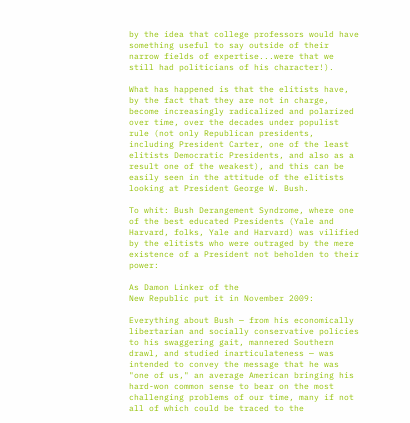by the idea that college professors would have something useful to say outside of their narrow fields of expertise...were that we still had politicians of his character!).

What has happened is that the elitists have, by the fact that they are not in charge, become increasingly radicalized and polarized over time, over the decades under populist rule (not only Republican presidents, including President Carter, one of the least elitists Democratic Presidents, and also as a result one of the weakest), and this can be easily seen in the attitude of the elitists looking at President George W. Bush.

To whit: Bush Derangement Syndrome, where one of the best educated Presidents (Yale and Harvard, folks, Yale and Harvard) was vilified by the elitists who were outraged by the mere existence of a President not beholden to their power:

As Damon Linker of the
New Republic put it in November 2009:

Everything about Bush — from his economically libertarian and socially conservative policies to his swaggering gait, mannered Southern drawl, and studied inarticulateness — was intended to convey the message that he was "one of us," an average American bringing his hard-won common sense to bear on the most challenging problems of our time, many if not all of which could be traced to the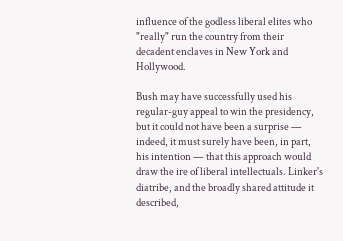influence of the godless liberal elites who "really" run the country from their decadent enclaves in New York and Hollywood.

Bush may have successfully used his regular-guy appeal to win the presidency, but it could not have been a surprise — indeed, it must surely have been, in part, his intention — that this approach would draw the ire of liberal intellectuals. Linker's diatribe, and the broadly shared attitude it described,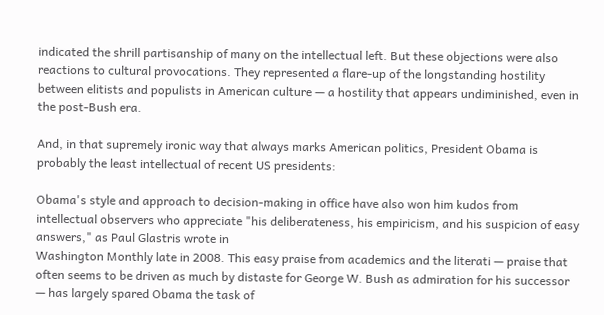indicated the shrill partisanship of many on the intellectual left. But these objections were also reactions to cultural provocations. They represented a flare-up of the longstanding hostility between elitists and populists in American culture — a hostility that appears undiminished, even in the post-Bush era.

And, in that supremely ironic way that always marks American politics, President Obama is probably the least intellectual of recent US presidents:

Obama's style and approach to decision-making in office have also won him kudos from intellectual observers who appreciate "his deliberateness, his empiricism, and his suspicion of easy answers," as Paul Glastris wrote in
Washington Monthly late in 2008. This easy praise from academics and the literati — praise that often seems to be driven as much by distaste for George W. Bush as admiration for his successor — has largely spared Obama the task of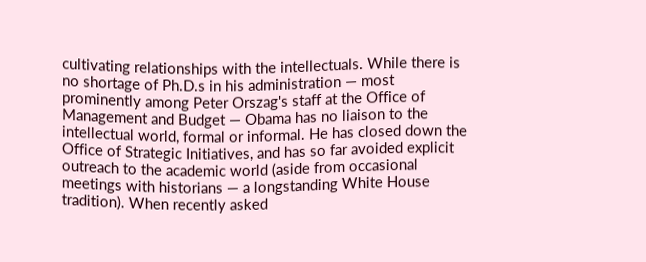cultivating relationships with the intellectuals. While there is no shortage of Ph.D.s in his administration — most prominently among Peter Orszag's staff at the Office of Management and Budget — Obama has no liaison to the intellectual world, formal or informal. He has closed down the Office of Strategic Initiatives, and has so far avoided explicit outreach to the academic world (aside from occasional meetings with historians — a longstanding White House tradition). When recently asked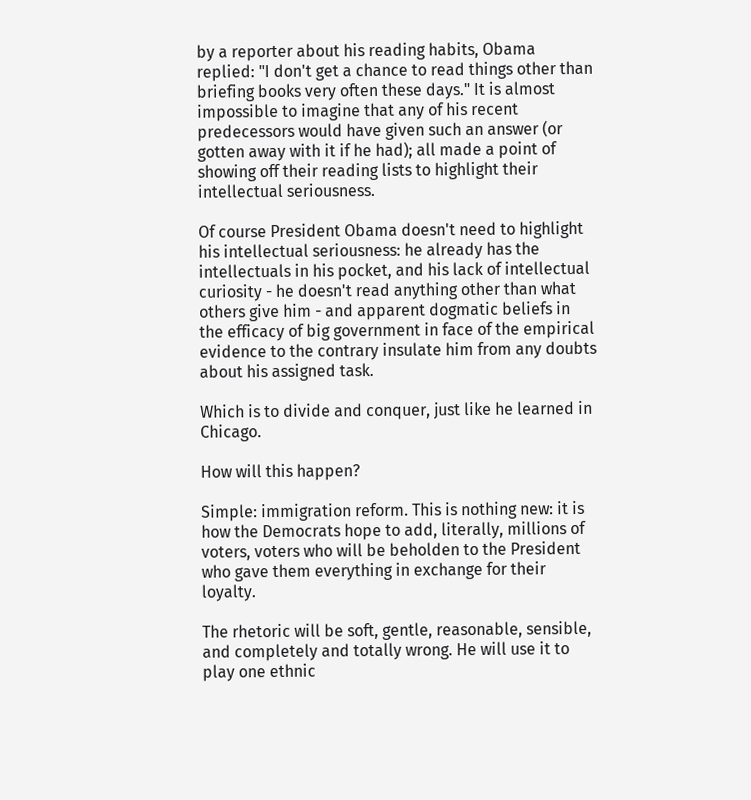by a reporter about his reading habits, Obama replied: "I don't get a chance to read things other than briefing books very often these days." It is almost impossible to imagine that any of his recent predecessors would have given such an answer (or gotten away with it if he had); all made a point of showing off their reading lists to highlight their intellectual seriousness.

Of course President Obama doesn't need to highlight his intellectual seriousness: he already has the intellectuals in his pocket, and his lack of intellectual curiosity - he doesn't read anything other than what others give him - and apparent dogmatic beliefs in the efficacy of big government in face of the empirical evidence to the contrary insulate him from any doubts about his assigned task.

Which is to divide and conquer, just like he learned in Chicago.

How will this happen?

Simple: immigration reform. This is nothing new: it is how the Democrats hope to add, literally, millions of voters, voters who will be beholden to the President who gave them everything in exchange for their loyalty.

The rhetoric will be soft, gentle, reasonable, sensible, and completely and totally wrong. He will use it to play one ethnic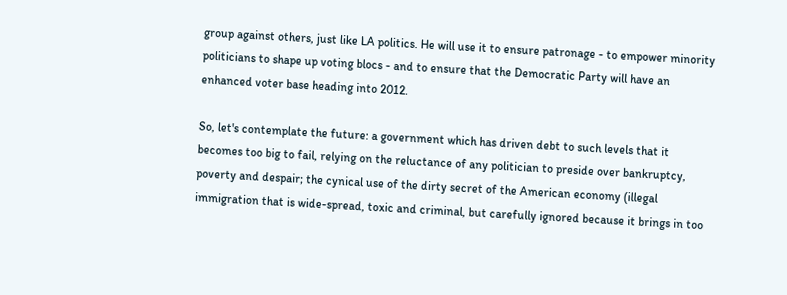group against others, just like LA politics. He will use it to ensure patronage - to empower minority politicians to shape up voting blocs - and to ensure that the Democratic Party will have an enhanced voter base heading into 2012.

So, let's contemplate the future: a government which has driven debt to such levels that it becomes too big to fail, relying on the reluctance of any politician to preside over bankruptcy, poverty and despair; the cynical use of the dirty secret of the American economy (illegal immigration that is wide-spread, toxic and criminal, but carefully ignored because it brings in too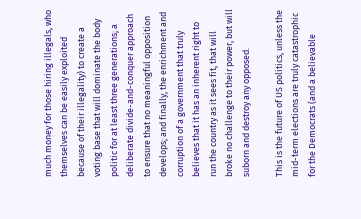much money for those hiring illegals, who themselves can be easily exploited because of their illegality) to create a voting base that will dominate the body politic for at least three generations; a deliberate divide-and-conquer approach to ensure that no meaningful opposition develops; and finally, the enrichment and corruption of a government that truly believes that it has an inherent right to run the country as it sees fit, that will broke no challenge to their power, but will suborn and destroy any opposed.

This is the future of US politics, unless the mid-term elections are truly catastrophic for the Democrats (and a believable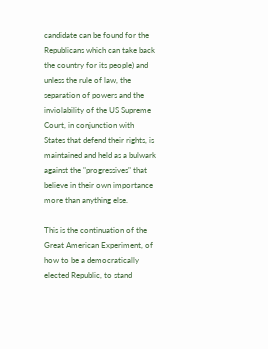candidate can be found for the Republicans which can take back the country for its people) and unless the rule of law, the separation of powers and the inviolability of the US Supreme Court, in conjunction with States that defend their rights, is maintained and held as a bulwark against the "progressives" that believe in their own importance more than anything else.

This is the continuation of the Great American Experiment, of how to be a democratically elected Republic, to stand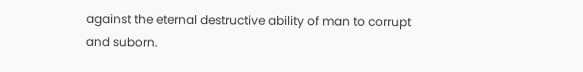against the eternal destructive ability of man to corrupt and suborn.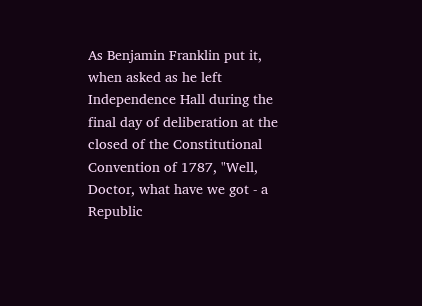As Benjamin Franklin put it, when asked as he left Independence Hall during the final day of deliberation at the closed of the Constitutional Convention of 1787, "Well, Doctor, what have we got - a Republic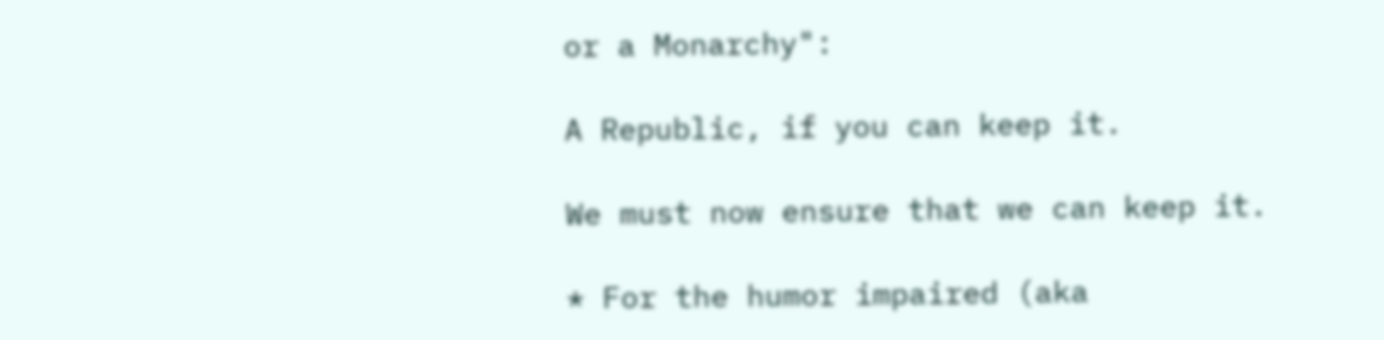or a Monarchy":

A Republic, if you can keep it.

We must now ensure that we can keep it.

* For the humor impaired (aka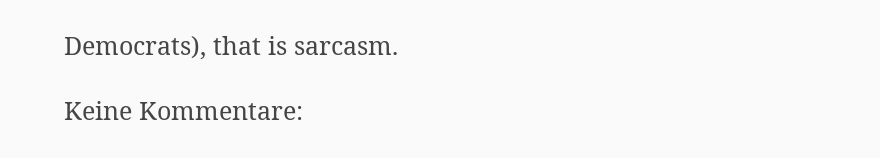Democrats), that is sarcasm.

Keine Kommentare: